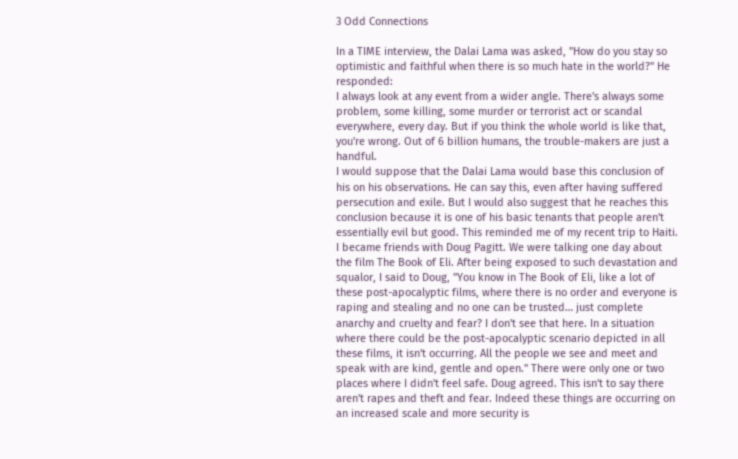3 Odd Connections

In a TIME interview, the Dalai Lama was asked, "How do you stay so optimistic and faithful when there is so much hate in the world?" He responded:
I always look at any event from a wider angle. There's always some problem, some killing, some murder or terrorist act or scandal everywhere, every day. But if you think the whole world is like that, you're wrong. Out of 6 billion humans, the trouble-makers are just a handful.
I would suppose that the Dalai Lama would base this conclusion of his on his observations. He can say this, even after having suffered persecution and exile. But I would also suggest that he reaches this conclusion because it is one of his basic tenants that people aren't essentially evil but good. This reminded me of my recent trip to Haiti. I became friends with Doug Pagitt. We were talking one day about the film The Book of Eli. After being exposed to such devastation and squalor, I said to Doug, "You know in The Book of Eli, like a lot of these post-apocalyptic films, where there is no order and everyone is raping and stealing and no one can be trusted… just complete anarchy and cruelty and fear? I don't see that here. In a situation where there could be the post-apocalyptic scenario depicted in all these films, it isn't occurring. All the people we see and meet and speak with are kind, gentle and open." There were only one or two places where I didn't feel safe. Doug agreed. This isn't to say there aren't rapes and theft and fear. Indeed these things are occurring on an increased scale and more security is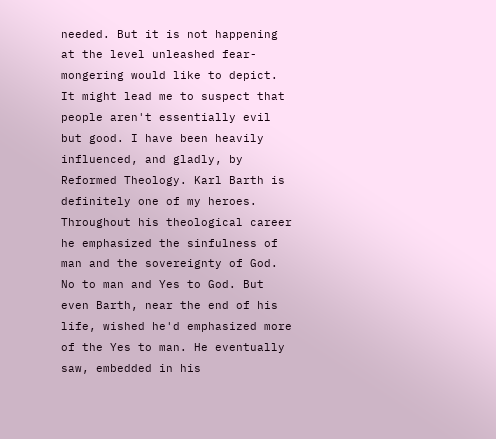needed. But it is not happening at the level unleashed fear-mongering would like to depict. It might lead me to suspect that people aren't essentially evil but good. I have been heavily influenced, and gladly, by Reformed Theology. Karl Barth is definitely one of my heroes. Throughout his theological career he emphasized the sinfulness of man and the sovereignty of God. No to man and Yes to God. But even Barth, near the end of his life, wished he'd emphasized more of the Yes to man. He eventually saw, embedded in his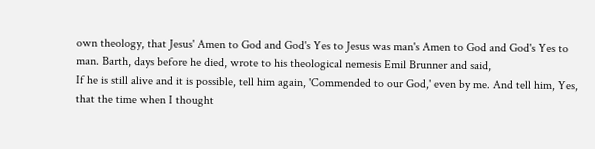own theology, that Jesus' Amen to God and God's Yes to Jesus was man's Amen to God and God's Yes to man. Barth, days before he died, wrote to his theological nemesis Emil Brunner and said,
If he is still alive and it is possible, tell him again, 'Commended to our God,' even by me. And tell him, Yes, that the time when I thought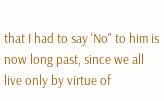that I had to say 'No" to him is now long past, since we all live only by virtue of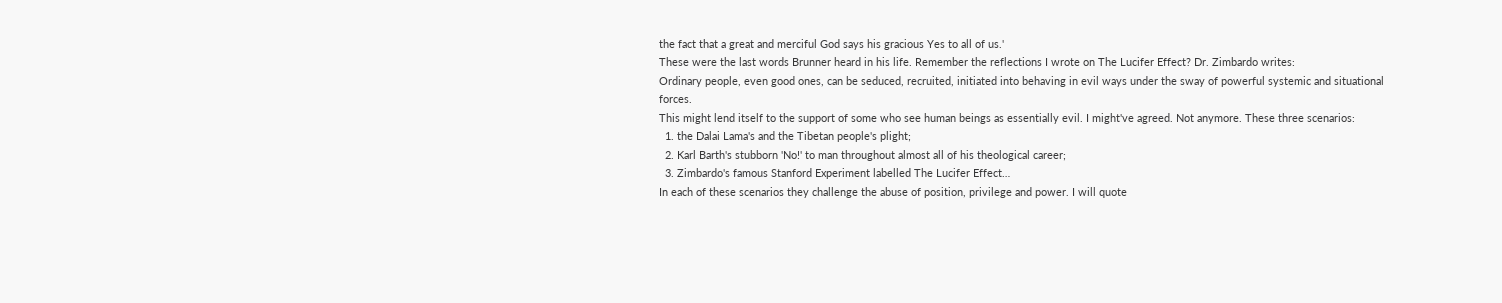the fact that a great and merciful God says his gracious Yes to all of us.'
These were the last words Brunner heard in his life. Remember the reflections I wrote on The Lucifer Effect? Dr. Zimbardo writes:
Ordinary people, even good ones, can be seduced, recruited, initiated into behaving in evil ways under the sway of powerful systemic and situational forces.
This might lend itself to the support of some who see human beings as essentially evil. I might've agreed. Not anymore. These three scenarios:
  1. the Dalai Lama's and the Tibetan people's plight;
  2. Karl Barth's stubborn 'No!' to man throughout almost all of his theological career;
  3. Zimbardo's famous Stanford Experiment labelled The Lucifer Effect…
In each of these scenarios they challenge the abuse of position, privilege and power. I will quote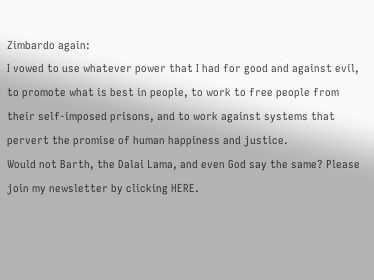Zimbardo again:
I vowed to use whatever power that I had for good and against evil, to promote what is best in people, to work to free people from their self-imposed prisons, and to work against systems that pervert the promise of human happiness and justice.
Would not Barth, the Dalai Lama, and even God say the same? Please join my newsletter by clicking HERE.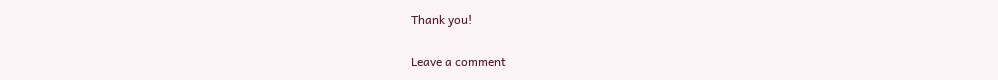Thank you!

Leave a comment